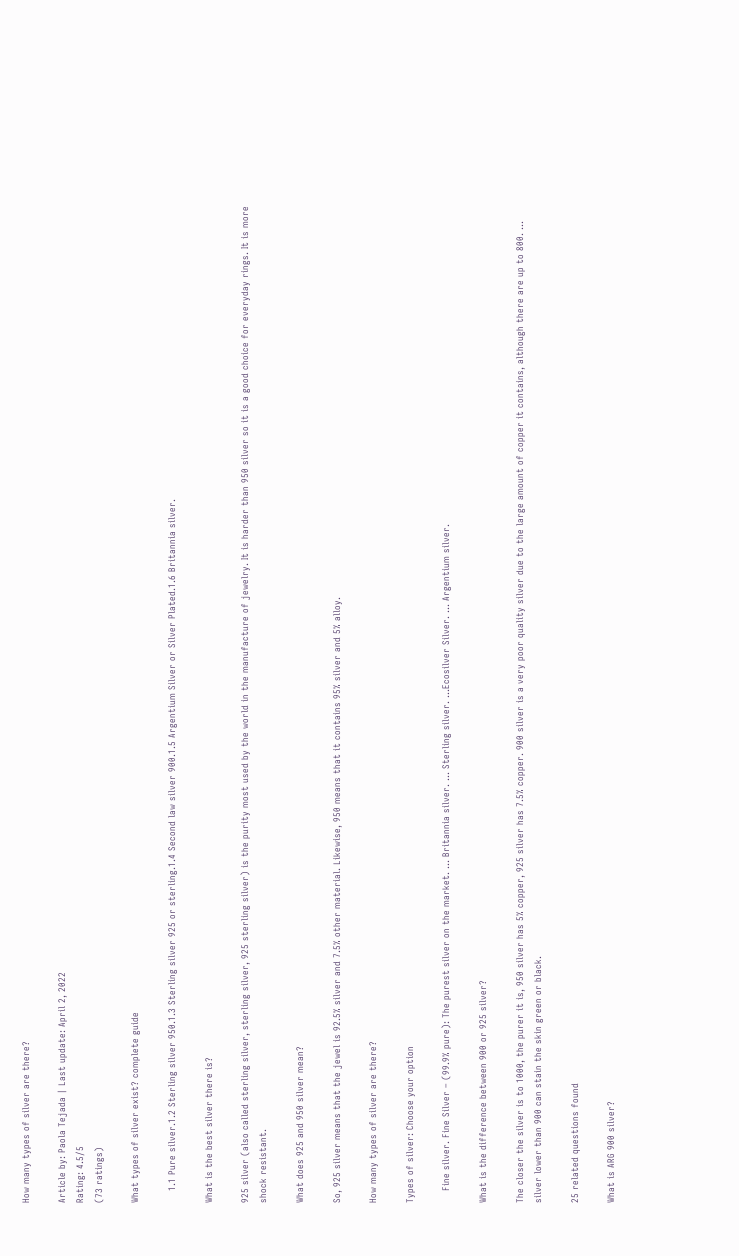How many types of silver are there?

Article by: Paola Tejada | Last update: April 2, 2022
Rating: 4.5/5
(73 ratings)

What types of silver exist? complete guide

    1.1 Pure silver.1.2 Sterling silver 950.1.3 Sterling silver 925 or sterling.1.4 Second law silver 900.1.5 Argentium Silver or Silver Plated.1.6 Britannia silver.

What is the best silver there is?

925 silver (also called sterling silver, sterling silver, 925 sterling silver) is the purity most used by the world in the manufacture of jewelry. It is harder than 950 silver so it is a good choice for everyday rings. It is more shock resistant.

What does 925 and 950 silver mean?

So, 925 silver means that the jewel is 92.5% silver and 7.5% other material. Likewise, 950 means that it contains 95% silver and 5% alloy.

How many types of silver are there?

Types of silver: Choose your option

    Fine silver. Fine Silver – (99.9% pure): The purest silver on the market. … Britannia silver. … Sterling silver. …Ecosilver Silver. … Argentium silver.

What is the difference between 900 or 925 silver?

The closer the silver is to 1000, the purer it is, 950 silver has 5% copper, 925 silver has 7.5% copper. 900 silver is a very poor quality silver due to the large amount of copper it contains, although there are up to 800. … silver lower than 900 can stain the skin green or black.

25 related questions found

What is ARG 900 silver?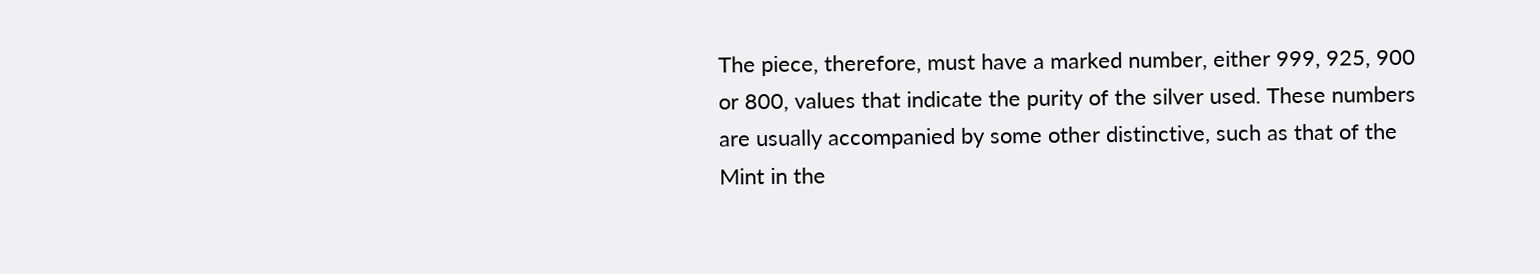The piece, therefore, must have a marked number, either 999, 925, 900 or 800, values that indicate the purity of the silver used. These numbers are usually accompanied by some other distinctive, such as that of the Mint in the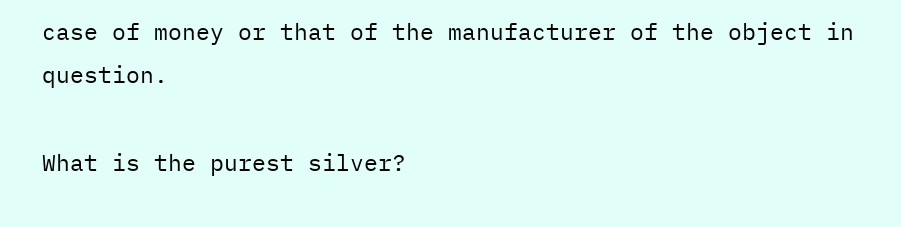case of money or that of the manufacturer of the object in question.

What is the purest silver?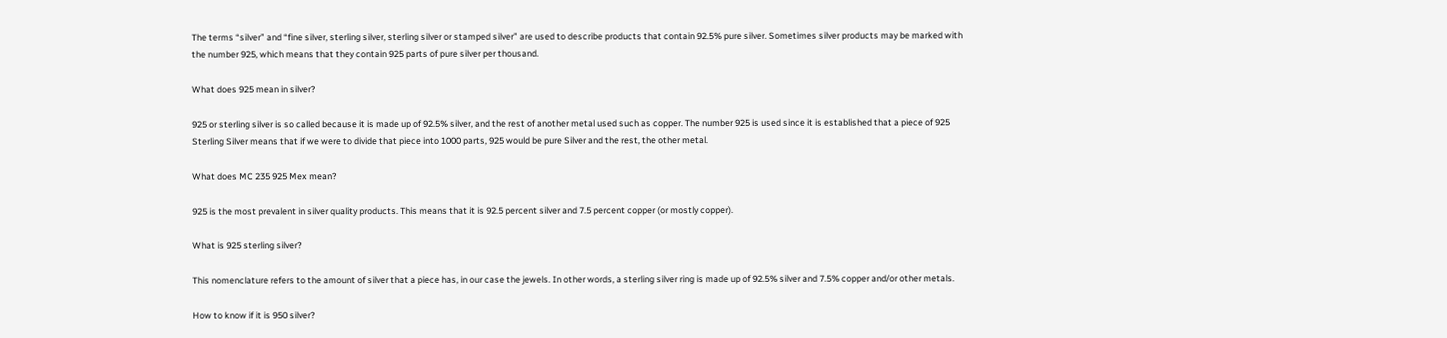The terms “silver” and “fine silver, sterling silver, sterling silver or stamped silver” are used to describe products that contain 92.5% pure silver. Sometimes silver products may be marked with the number 925, which means that they contain 925 parts of pure silver per thousand.

What does 925 mean in silver?

925 or sterling silver is so called because it is made up of 92.5% silver, and the rest of another metal used such as copper. The number 925 is used since it is established that a piece of 925 Sterling Silver means that if we were to divide that piece into 1000 parts, 925 would be pure Silver and the rest, the other metal.

What does MC 235 925 Mex mean?

925 is the most prevalent in silver quality products. This means that it is 92.5 percent silver and 7.5 percent copper (or mostly copper).

What is 925 sterling silver?

This nomenclature refers to the amount of silver that a piece has, in our case the jewels. In other words, a sterling silver ring is made up of 92.5% silver and 7.5% copper and/or other metals.

How to know if it is 950 silver?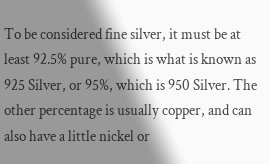To be considered fine silver, it must be at least 92.5% pure, which is what is known as 925 Silver, or 95%, which is 950 Silver. The other percentage is usually copper, and can also have a little nickel or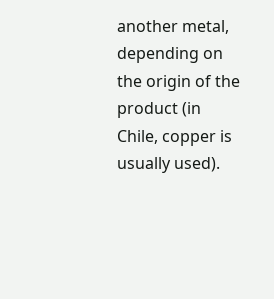another metal, depending on the origin of the product (in Chile, copper is usually used).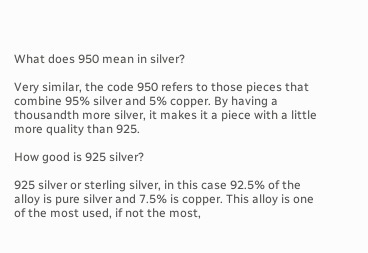What does 950 mean in silver?

Very similar, the code 950 refers to those pieces that combine 95% silver and 5% copper. By having a thousandth more silver, it makes it a piece with a little more quality than 925.

How good is 925 silver?

925 silver or sterling silver, in this case 92.5% of the alloy is pure silver and 7.5% is copper. This alloy is one of the most used, if not the most,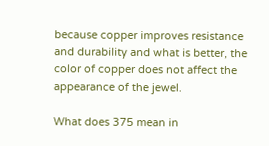because copper improves resistance and durability and what is better, the color of copper does not affect the appearance of the jewel.

What does 375 mean in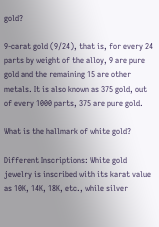gold?

9-carat gold (9/24), that is, for every 24 parts by weight of the alloy, 9 are pure gold and the remaining 15 are other metals. It is also known as 375 gold, out of every 1000 parts, 375 are pure gold.

What is the hallmark of white gold?

Different Inscriptions: White gold jewelry is inscribed with its karat value as 10K, 14K, 18K, etc., while silver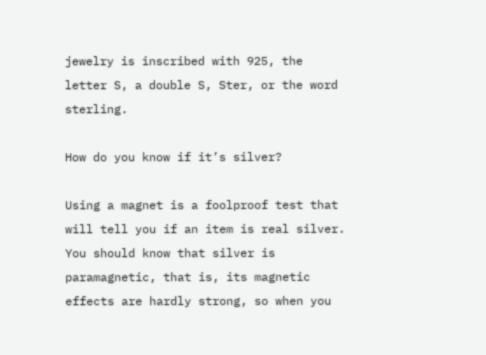jewelry is inscribed with 925, the letter S, a double S, Ster, or the word sterling.

How do you know if it’s silver?

Using a magnet is a foolproof test that will tell you if an item is real silver. You should know that silver is paramagnetic, that is, its magnetic effects are hardly strong, so when you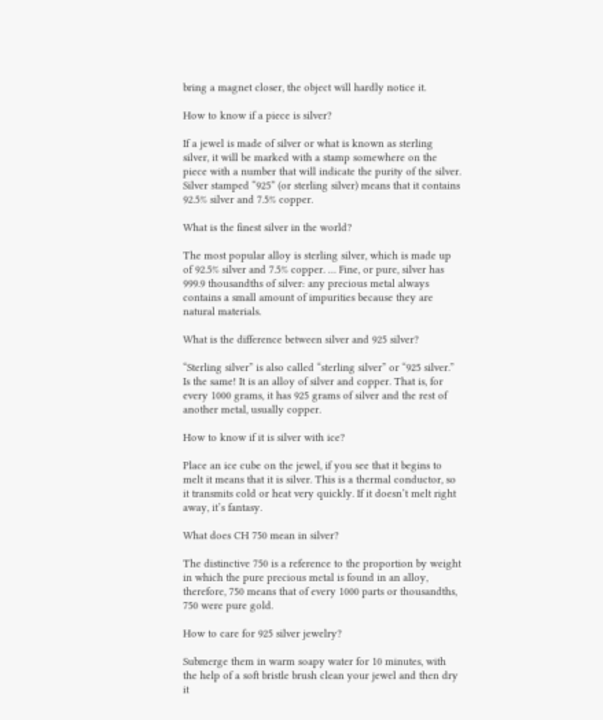bring a magnet closer, the object will hardly notice it.

How to know if a piece is silver?

If a jewel is made of silver or what is known as sterling silver, it will be marked with a stamp somewhere on the piece with a number that will indicate the purity of the silver. Silver stamped “925” (or sterling silver) means that it contains 92.5% silver and 7.5% copper.

What is the finest silver in the world?

The most popular alloy is sterling silver, which is made up of 92.5% silver and 7.5% copper. … Fine, or pure, silver has 999.9 thousandths of silver: any precious metal always contains a small amount of impurities because they are natural materials.

What is the difference between silver and 925 silver?

“Sterling silver” is also called “sterling silver” or “925 silver.” Is the same! It is an alloy of silver and copper. That is, for every 1000 grams, it has 925 grams of silver and the rest of another metal, usually copper.

How to know if it is silver with ice?

Place an ice cube on the jewel, if you see that it begins to melt it means that it is silver. This is a thermal conductor, so it transmits cold or heat very quickly. If it doesn’t melt right away, it’s fantasy.

What does CH 750 mean in silver?

The distinctive 750 is a reference to the proportion by weight in which the pure precious metal is found in an alloy, therefore, 750 means that of every 1000 parts or thousandths, 750 were pure gold.

How to care for 925 silver jewelry?

Submerge them in warm soapy water for 10 minutes, with the help of a soft bristle brush clean your jewel and then dry it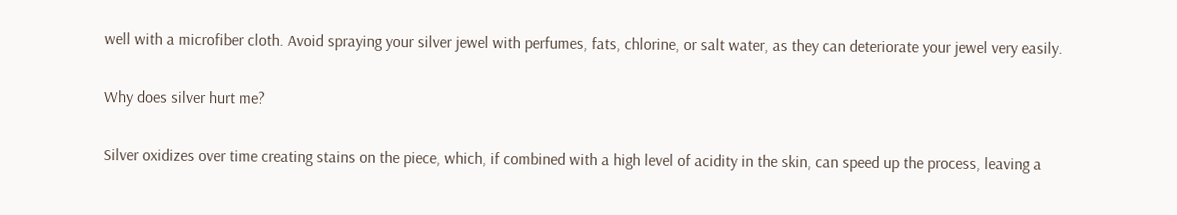well with a microfiber cloth. Avoid spraying your silver jewel with perfumes, fats, chlorine, or salt water, as they can deteriorate your jewel very easily.

Why does silver hurt me?

Silver oxidizes over time creating stains on the piece, which, if combined with a high level of acidity in the skin, can speed up the process, leaving a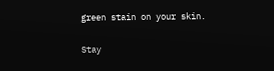green stain on your skin.

Stay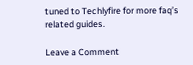tuned to Techlyfire for more faq’s related guides.

Leave a Comment